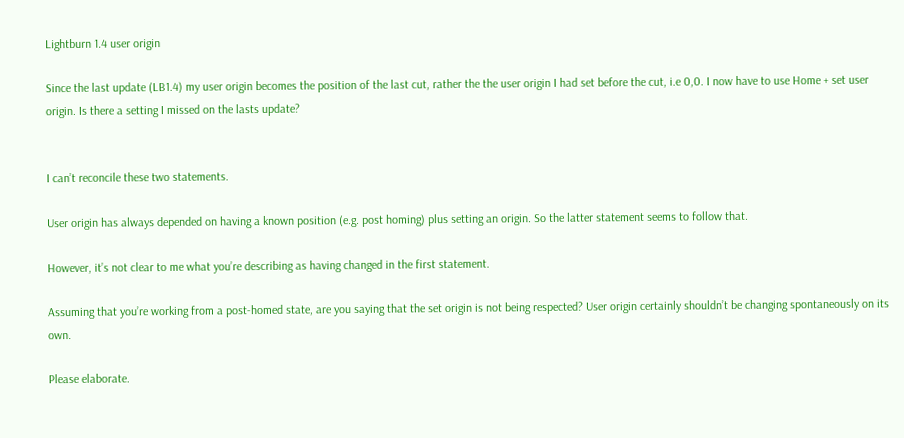Lightburn 1.4 user origin

Since the last update (LB1.4) my user origin becomes the position of the last cut, rather the the user origin I had set before the cut, i.e 0,0. I now have to use Home + set user origin. Is there a setting I missed on the lasts update?


I can’t reconcile these two statements.

User origin has always depended on having a known position (e.g. post homing) plus setting an origin. So the latter statement seems to follow that.

However, it’s not clear to me what you’re describing as having changed in the first statement.

Assuming that you’re working from a post-homed state, are you saying that the set origin is not being respected? User origin certainly shouldn’t be changing spontaneously on its own.

Please elaborate.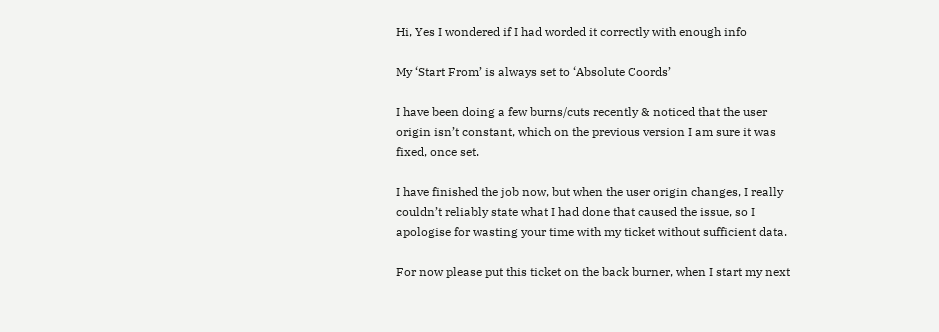Hi, Yes I wondered if I had worded it correctly with enough info

My ‘Start From’ is always set to ‘Absolute Coords’

I have been doing a few burns/cuts recently & noticed that the user origin isn’t constant, which on the previous version I am sure it was fixed, once set.

I have finished the job now, but when the user origin changes, I really couldn’t reliably state what I had done that caused the issue, so I apologise for wasting your time with my ticket without sufficient data.

For now please put this ticket on the back burner, when I start my next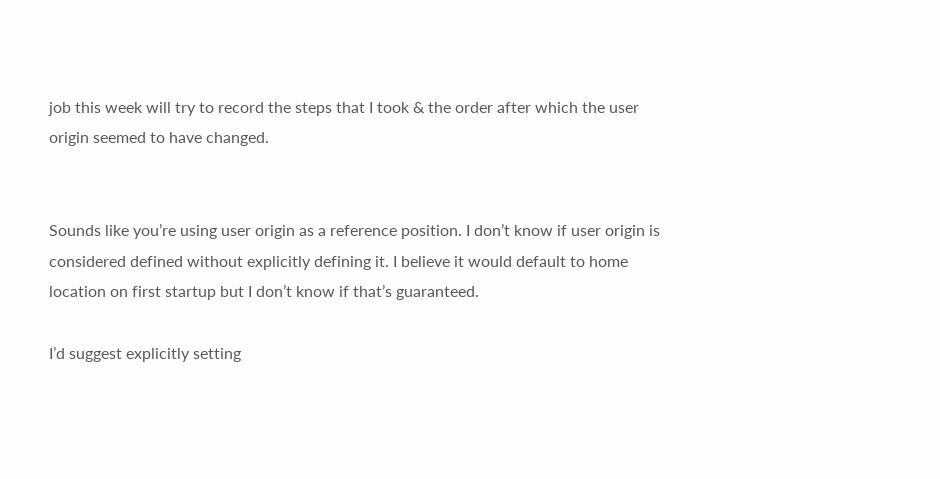job this week will try to record the steps that I took & the order after which the user origin seemed to have changed.


Sounds like you’re using user origin as a reference position. I don’t know if user origin is considered defined without explicitly defining it. I believe it would default to home location on first startup but I don’t know if that’s guaranteed.

I’d suggest explicitly setting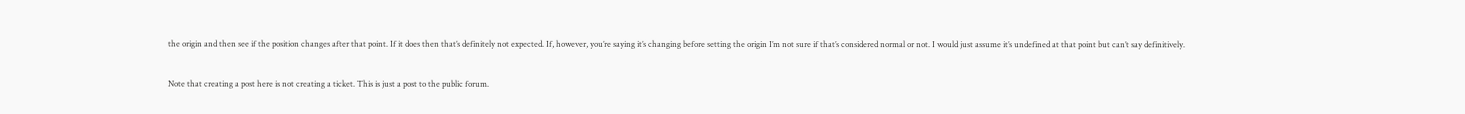the origin and then see if the position changes after that point. If it does then that’s definitely not expected. If, however, you’re saying it’s changing before setting the origin I’m not sure if that’s considered normal or not. I would just assume it’s undefined at that point but can’t say definitively.

Note that creating a post here is not creating a ticket. This is just a post to the public forum.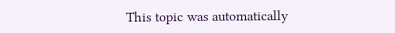This topic was automatically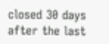closed 30 days after the last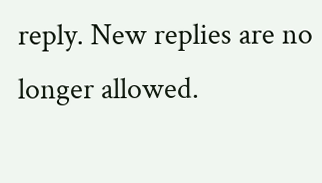reply. New replies are no longer allowed.